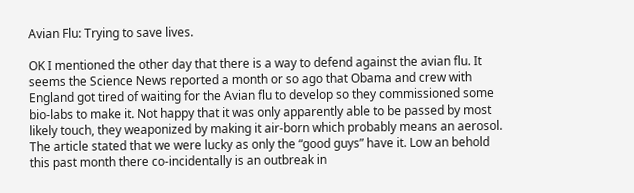Avian Flu: Trying to save lives.

OK I mentioned the other day that there is a way to defend against the avian flu. It seems the Science News reported a month or so ago that Obama and crew with England got tired of waiting for the Avian flu to develop so they commissioned some bio-labs to make it. Not happy that it was only apparently able to be passed by most likely touch, they weaponized by making it air-born which probably means an aerosol. The article stated that we were lucky as only the “good guys” have it. Low an behold this past month there co-incidentally is an outbreak in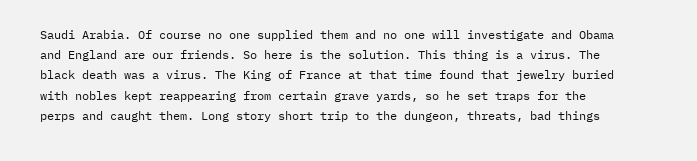Saudi Arabia. Of course no one supplied them and no one will investigate and Obama and England are our friends. So here is the solution. This thing is a virus. The black death was a virus. The King of France at that time found that jewelry buried with nobles kept reappearing from certain grave yards, so he set traps for the perps and caught them. Long story short trip to the dungeon, threats, bad things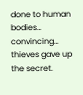done to human bodies… convincing… thieves gave up the secret.